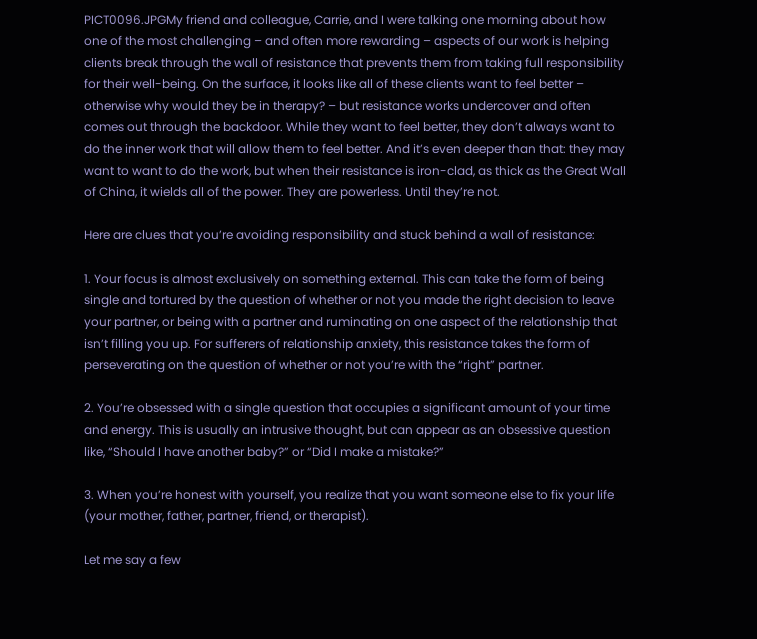PICT0096.JPGMy friend and colleague, Carrie, and I were talking one morning about how one of the most challenging – and often more rewarding – aspects of our work is helping clients break through the wall of resistance that prevents them from taking full responsibility for their well-being. On the surface, it looks like all of these clients want to feel better – otherwise why would they be in therapy? – but resistance works undercover and often comes out through the backdoor. While they want to feel better, they don’t always want to do the inner work that will allow them to feel better. And it’s even deeper than that: they may want to want to do the work, but when their resistance is iron-clad, as thick as the Great Wall of China, it wields all of the power. They are powerless. Until they’re not.

Here are clues that you’re avoiding responsibility and stuck behind a wall of resistance:

1. Your focus is almost exclusively on something external. This can take the form of being single and tortured by the question of whether or not you made the right decision to leave your partner, or being with a partner and ruminating on one aspect of the relationship that isn’t filling you up. For sufferers of relationship anxiety, this resistance takes the form of perseverating on the question of whether or not you’re with the “right” partner.

2. You’re obsessed with a single question that occupies a significant amount of your time and energy. This is usually an intrusive thought, but can appear as an obsessive question like, “Should I have another baby?” or “Did I make a mistake?”

3. When you’re honest with yourself, you realize that you want someone else to fix your life (your mother, father, partner, friend, or therapist).

Let me say a few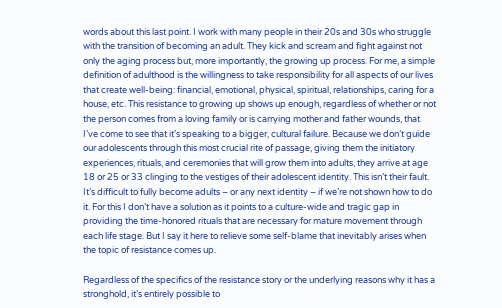words about this last point. I work with many people in their 20s and 30s who struggle with the transition of becoming an adult. They kick and scream and fight against not only the aging process but, more importantly, the growing up process. For me, a simple definition of adulthood is the willingness to take responsibility for all aspects of our lives that create well-being: financial, emotional, physical, spiritual, relationships, caring for a house, etc. This resistance to growing up shows up enough, regardless of whether or not the person comes from a loving family or is carrying mother and father wounds, that I’ve come to see that it’s speaking to a bigger, cultural failure. Because we don’t guide our adolescents through this most crucial rite of passage, giving them the initiatory experiences, rituals, and ceremonies that will grow them into adults, they arrive at age 18 or 25 or 33 clinging to the vestiges of their adolescent identity. This isn’t their fault. It’s difficult to fully become adults – or any next identity – if we’re not shown how to do it. For this I don’t have a solution as it points to a culture-wide and tragic gap in providing the time-honored rituals that are necessary for mature movement through each life stage. But I say it here to relieve some self-blame that inevitably arises when the topic of resistance comes up.

Regardless of the specifics of the resistance story or the underlying reasons why it has a stronghold, it’s entirely possible to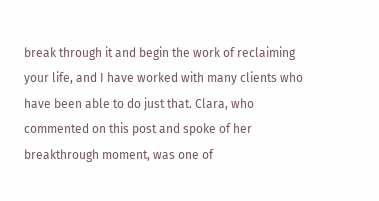break through it and begin the work of reclaiming your life, and I have worked with many clients who have been able to do just that. Clara, who commented on this post and spoke of her breakthrough moment, was one of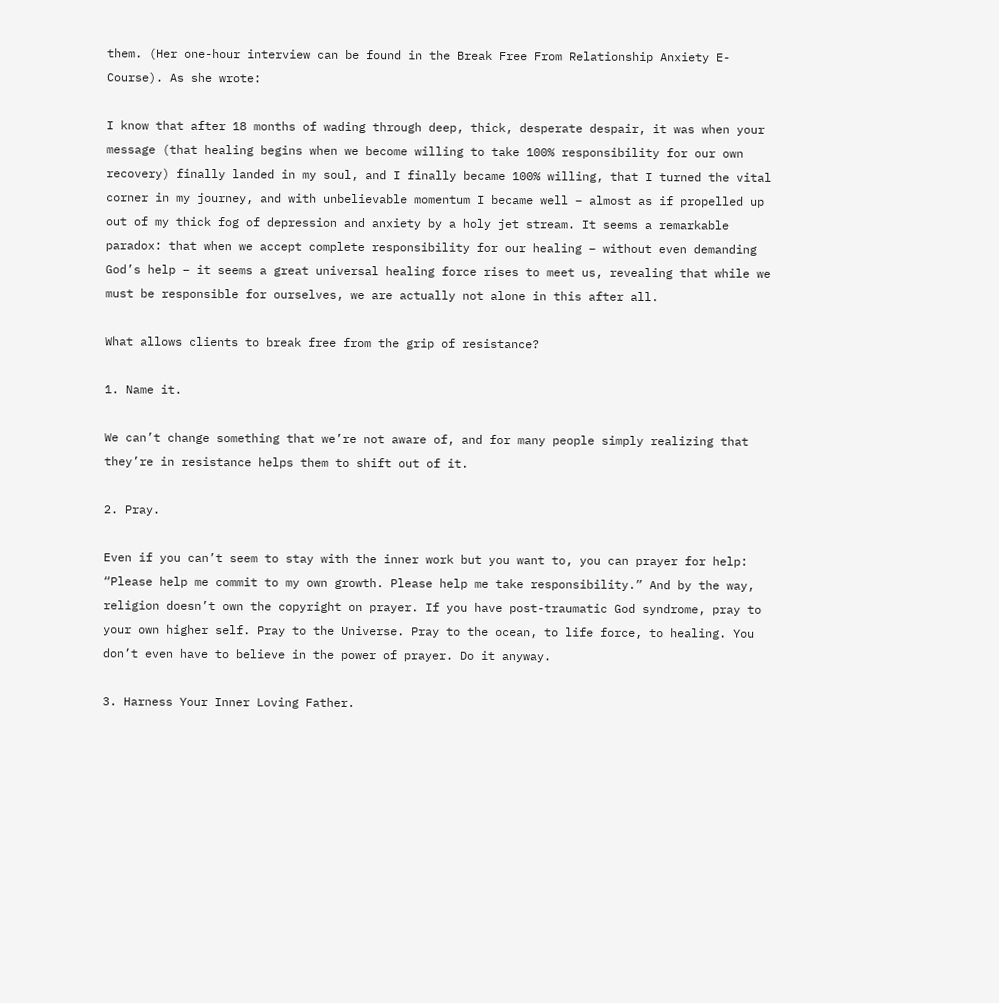them. (Her one-hour interview can be found in the Break Free From Relationship Anxiety E-Course). As she wrote:

I know that after 18 months of wading through deep, thick, desperate despair, it was when your message (that healing begins when we become willing to take 100% responsibility for our own recovery) finally landed in my soul, and I finally became 100% willing, that I turned the vital corner in my journey, and with unbelievable momentum I became well – almost as if propelled up out of my thick fog of depression and anxiety by a holy jet stream. It seems a remarkable paradox: that when we accept complete responsibility for our healing – without even demanding God’s help – it seems a great universal healing force rises to meet us, revealing that while we must be responsible for ourselves, we are actually not alone in this after all.

What allows clients to break free from the grip of resistance?

1. Name it.

We can’t change something that we’re not aware of, and for many people simply realizing that they’re in resistance helps them to shift out of it.

2. Pray.

Even if you can’t seem to stay with the inner work but you want to, you can prayer for help: “Please help me commit to my own growth. Please help me take responsibility.” And by the way, religion doesn’t own the copyright on prayer. If you have post-traumatic God syndrome, pray to your own higher self. Pray to the Universe. Pray to the ocean, to life force, to healing. You don’t even have to believe in the power of prayer. Do it anyway.

3. Harness Your Inner Loving Father.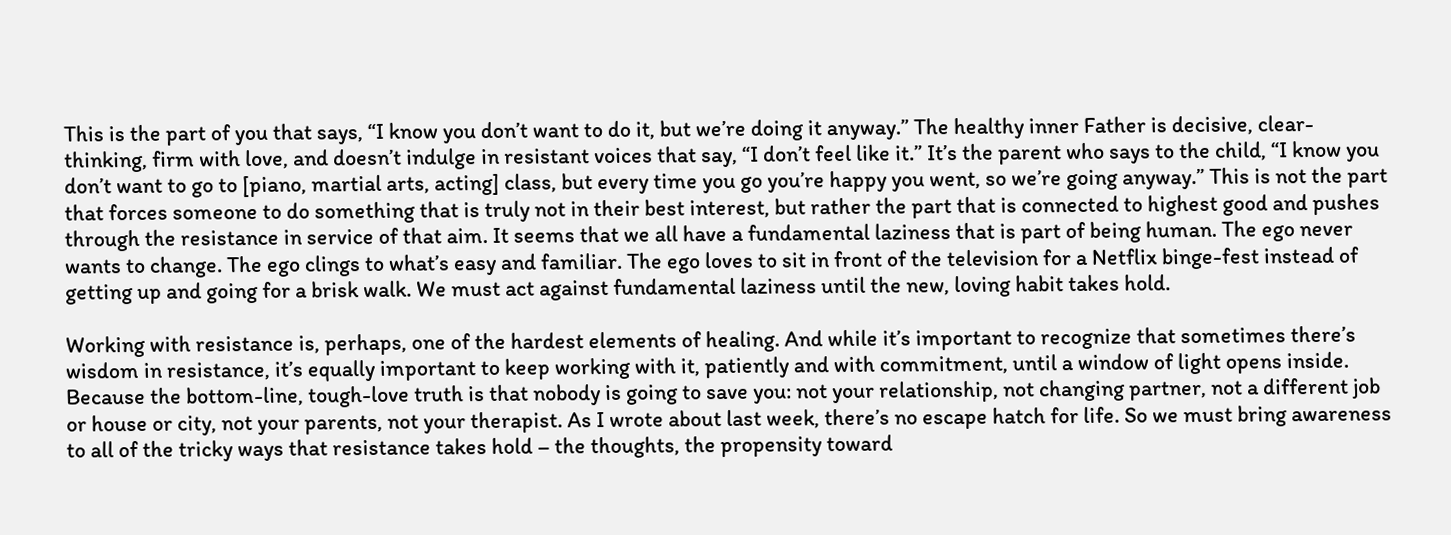This is the part of you that says, “I know you don’t want to do it, but we’re doing it anyway.” The healthy inner Father is decisive, clear-thinking, firm with love, and doesn’t indulge in resistant voices that say, “I don’t feel like it.” It’s the parent who says to the child, “I know you don’t want to go to [piano, martial arts, acting] class, but every time you go you’re happy you went, so we’re going anyway.” This is not the part that forces someone to do something that is truly not in their best interest, but rather the part that is connected to highest good and pushes through the resistance in service of that aim. It seems that we all have a fundamental laziness that is part of being human. The ego never wants to change. The ego clings to what’s easy and familiar. The ego loves to sit in front of the television for a Netflix binge-fest instead of getting up and going for a brisk walk. We must act against fundamental laziness until the new, loving habit takes hold.

Working with resistance is, perhaps, one of the hardest elements of healing. And while it’s important to recognize that sometimes there’s wisdom in resistance, it’s equally important to keep working with it, patiently and with commitment, until a window of light opens inside. Because the bottom-line, tough-love truth is that nobody is going to save you: not your relationship, not changing partner, not a different job or house or city, not your parents, not your therapist. As I wrote about last week, there’s no escape hatch for life. So we must bring awareness to all of the tricky ways that resistance takes hold – the thoughts, the propensity toward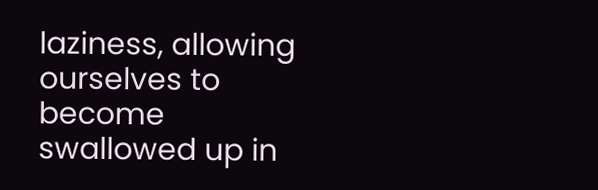laziness, allowing ourselves to become swallowed up in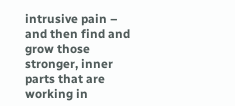intrusive pain – and then find and grow those stronger, inner parts that are working in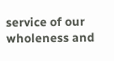service of our wholeness and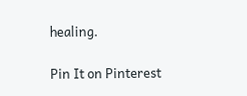healing.

Pin It on Pinterest